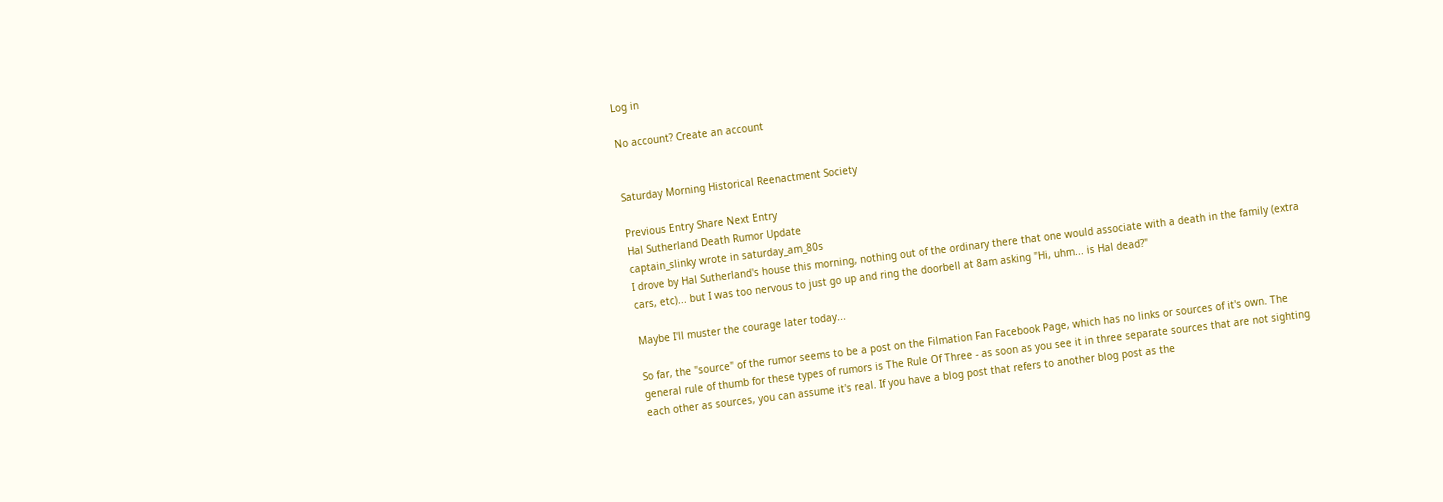Log in

No account? Create an account


Saturday Morning Historical Reenactment Society

Previous Entry Share Next Entry
Hal Sutherland Death Rumor Update
captain_slinky wrote in saturday_am_80s
I drove by Hal Sutherland's house this morning, nothing out of the ordinary there that one would associate with a death in the family (extra cars, etc)... but I was too nervous to just go up and ring the doorbell at 8am asking "Hi, uhm... is Hal dead?"

Maybe I'll muster the courage later today...

So far, the "source" of the rumor seems to be a post on the Filmation Fan Facebook Page, which has no links or sources of it's own. The general rule of thumb for these types of rumors is The Rule Of Three - as soon as you see it in three separate sources that are not sighting each other as sources, you can assume it's real. If you have a blog post that refers to another blog post as the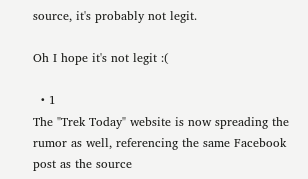source, it's probably not legit.

Oh I hope it's not legit :(

  • 1
The "Trek Today" website is now spreading the rumor as well, referencing the same Facebook post as the source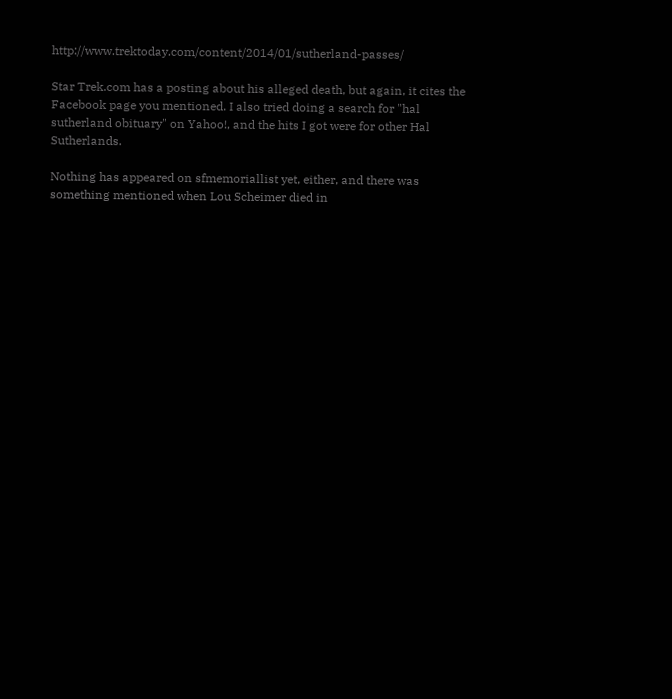http://www.trektoday.com/content/2014/01/sutherland-passes/

Star Trek.com has a posting about his alleged death, but again, it cites the Facebook page you mentioned. I also tried doing a search for "hal sutherland obituary" on Yahoo!, and the hits I got were for other Hal Sutherlands.

Nothing has appeared on sfmemoriallist yet, either, and there was something mentioned when Lou Scheimer died in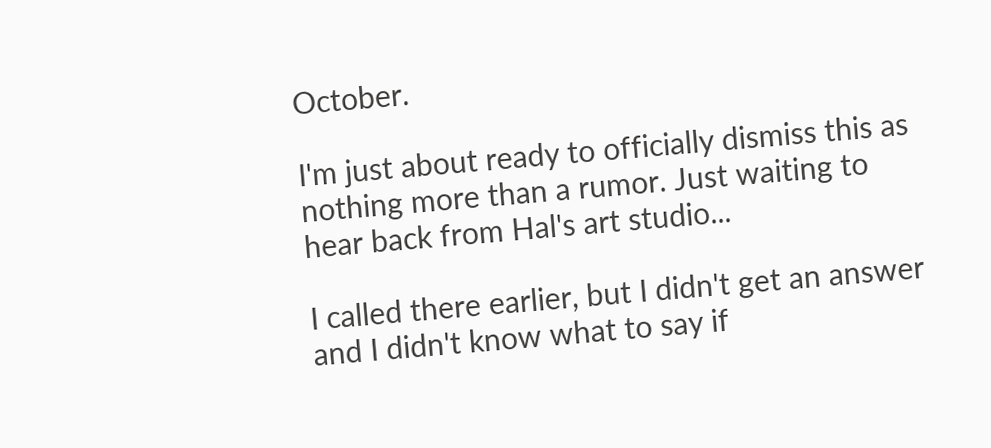October.

I'm just about ready to officially dismiss this as nothing more than a rumor. Just waiting to hear back from Hal's art studio...

I called there earlier, but I didn't get an answer and I didn't know what to say if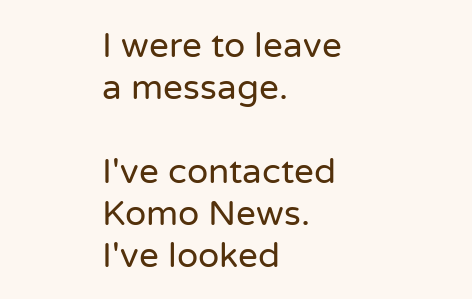I were to leave a message.

I've contacted Komo News. I've looked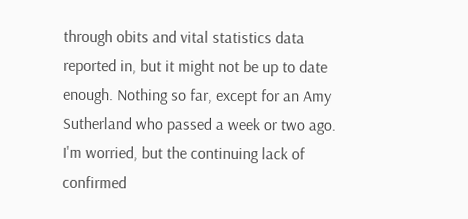through obits and vital statistics data reported in, but it might not be up to date enough. Nothing so far, except for an Amy Sutherland who passed a week or two ago. I'm worried, but the continuing lack of confirmed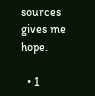sources gives me hope.

  • 1